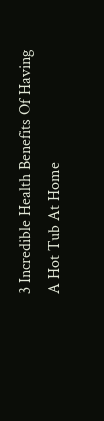3 Incredible Health Benefits Of Having A Hot Tub At Home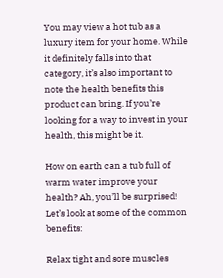You may view a hot tub as a luxury item for your home. While it definitely falls into that category, it’s also important to note the health benefits this product can bring. If you’re looking for a way to invest in your health, this might be it.

How on earth can a tub full of warm water improve your health? Ah, you’ll be surprised! Let’s look at some of the common benefits:

Relax tight and sore muscles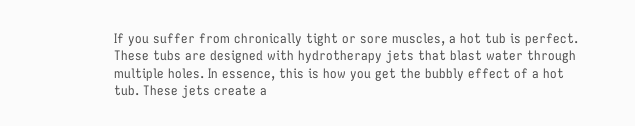If you suffer from chronically tight or sore muscles, a hot tub is perfect. These tubs are designed with hydrotherapy jets that blast water through multiple holes. In essence, this is how you get the bubbly effect of a hot tub. These jets create a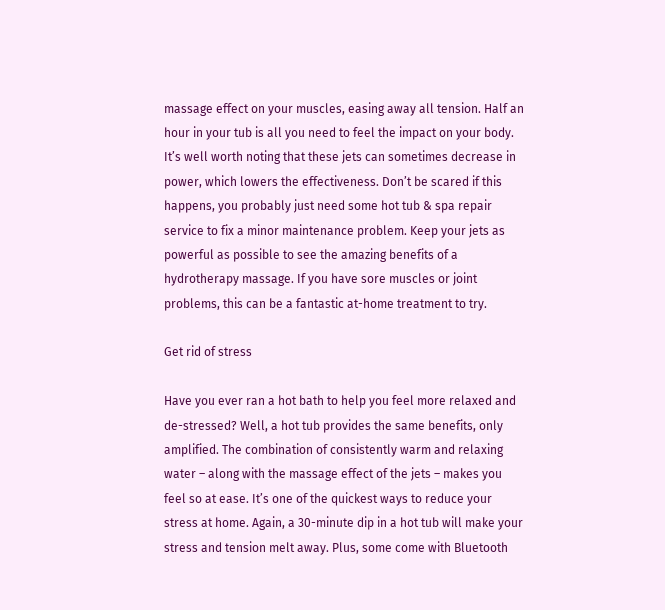massage effect on your muscles, easing away all tension. Half an hour in your tub is all you need to feel the impact on your body. It’s well worth noting that these jets can sometimes decrease in power, which lowers the effectiveness. Don’t be scared if this happens, you probably just need some hot tub & spa repair service to fix a minor maintenance problem. Keep your jets as powerful as possible to see the amazing benefits of a hydrotherapy massage. If you have sore muscles or joint problems, this can be a fantastic at-home treatment to try.

Get rid of stress

Have you ever ran a hot bath to help you feel more relaxed and de-stressed? Well, a hot tub provides the same benefits, only amplified. The combination of consistently warm and relaxing water – along with the massage effect of the jets – makes you feel so at ease. It’s one of the quickest ways to reduce your stress at home. Again, a 30-minute dip in a hot tub will make your stress and tension melt away. Plus, some come with Bluetooth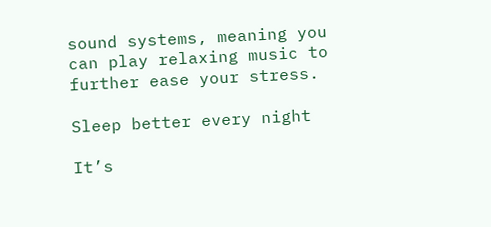sound systems, meaning you can play relaxing music to further ease your stress.

Sleep better every night

It’s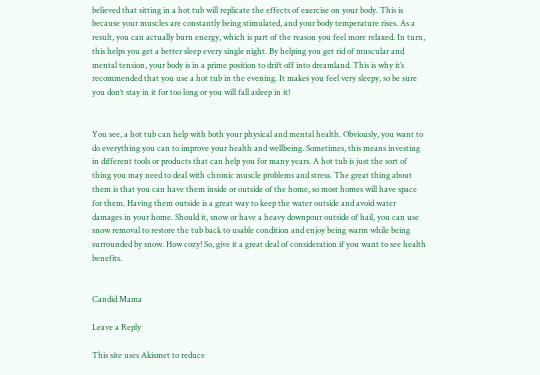believed that sitting in a hot tub will replicate the effects of exercise on your body. This is because your muscles are constantly being stimulated, and your body temperature rises. As a result, you can actually burn energy, which is part of the reason you feel more relaxed. In turn, this helps you get a better sleep every single night. By helping you get rid of muscular and mental tension, your body is in a prime position to drift off into dreamland. This is why it’s recommended that you use a hot tub in the evening. It makes you feel very sleepy, so be sure you don’t stay in it for too long or you will fall asleep in it!


You see, a hot tub can help with both your physical and mental health. Obviously, you want to do everything you can to improve your health and wellbeing. Sometimes, this means investing in different tools or products that can help you for many years. A hot tub is just the sort of thing you may need to deal with chronic muscle problems and stress. The great thing about them is that you can have them inside or outside of the home, so most homes will have space for them. Having them outside is a great way to keep the water outside and avoid water damages in your home. Should it, snow or have a heavy downpour outside of hail, you can use snow removal to restore the tub back to usable condition and enjoy being warm while being surrounded by snow. How cozy! So, give it a great deal of consideration if you want to see health benefits.


Candid Mama

Leave a Reply

This site uses Akismet to reduce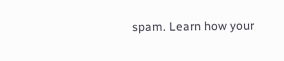spam. Learn how your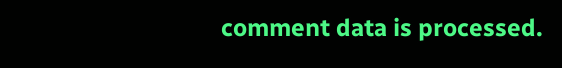comment data is processed.